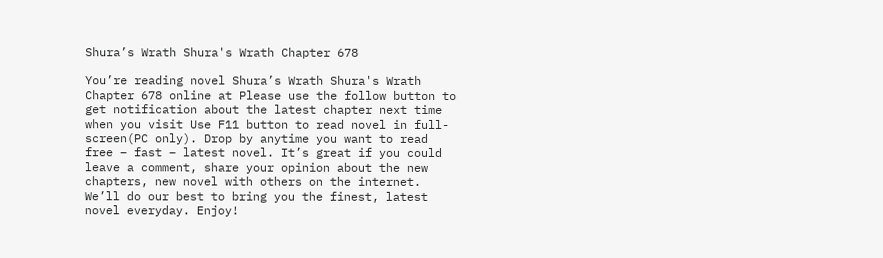Shura’s Wrath Shura's Wrath Chapter 678

You’re reading novel Shura’s Wrath Shura's Wrath Chapter 678 online at Please use the follow button to get notification about the latest chapter next time when you visit Use F11 button to read novel in full-screen(PC only). Drop by anytime you want to read free – fast – latest novel. It’s great if you could leave a comment, share your opinion about the new chapters, new novel with others on the internet. We’ll do our best to bring you the finest, latest novel everyday. Enjoy!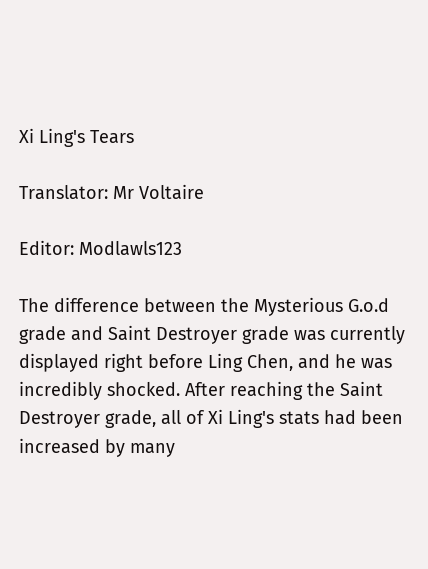Xi Ling's Tears

Translator: Mr Voltaire

Editor: Modlawls123

The difference between the Mysterious G.o.d grade and Saint Destroyer grade was currently displayed right before Ling Chen, and he was incredibly shocked. After reaching the Saint Destroyer grade, all of Xi Ling's stats had been increased by many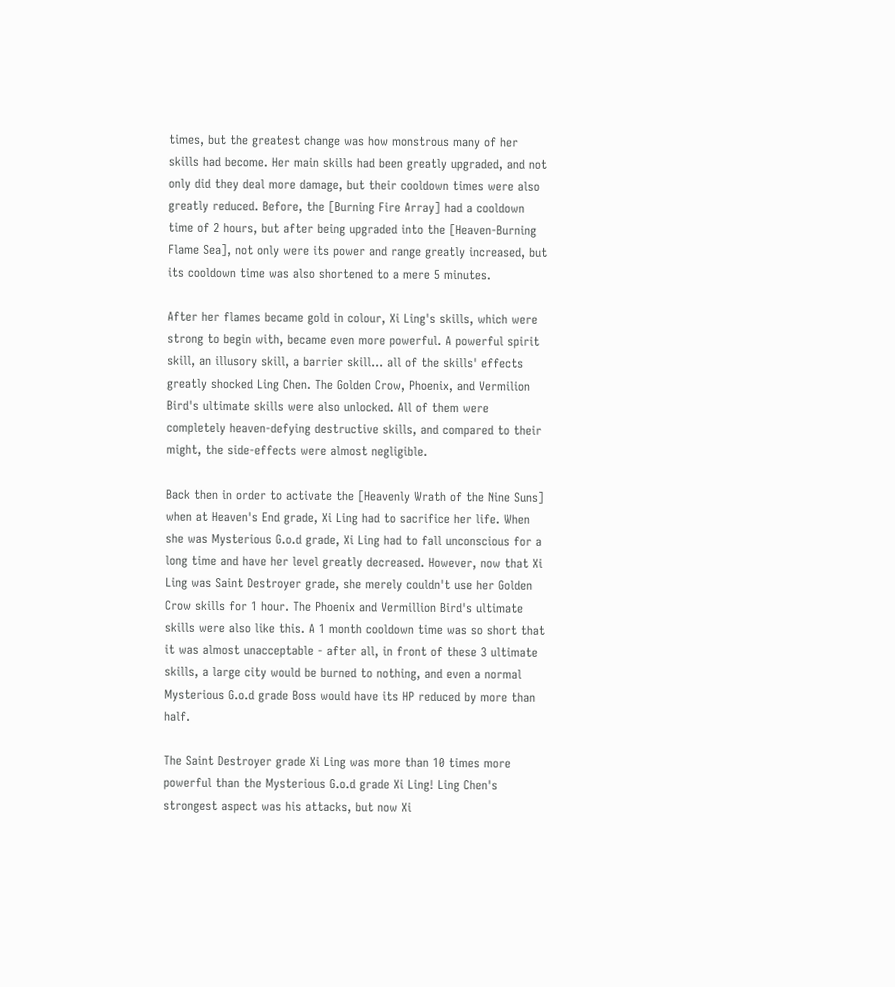times, but the greatest change was how monstrous many of her skills had become. Her main skills had been greatly upgraded, and not only did they deal more damage, but their cooldown times were also greatly reduced. Before, the [Burning Fire Array] had a cooldown time of 2 hours, but after being upgraded into the [Heaven-Burning Flame Sea], not only were its power and range greatly increased, but its cooldown time was also shortened to a mere 5 minutes.

After her flames became gold in colour, Xi Ling's skills, which were strong to begin with, became even more powerful. A powerful spirit skill, an illusory skill, a barrier skill… all of the skills' effects greatly shocked Ling Chen. The Golden Crow, Phoenix, and Vermilion Bird's ultimate skills were also unlocked. All of them were completely heaven-defying destructive skills, and compared to their might, the side-effects were almost negligible.

Back then in order to activate the [Heavenly Wrath of the Nine Suns] when at Heaven's End grade, Xi Ling had to sacrifice her life. When she was Mysterious G.o.d grade, Xi Ling had to fall unconscious for a long time and have her level greatly decreased. However, now that Xi Ling was Saint Destroyer grade, she merely couldn't use her Golden Crow skills for 1 hour. The Phoenix and Vermillion Bird's ultimate skills were also like this. A 1 month cooldown time was so short that it was almost unacceptable - after all, in front of these 3 ultimate skills, a large city would be burned to nothing, and even a normal Mysterious G.o.d grade Boss would have its HP reduced by more than half.

The Saint Destroyer grade Xi Ling was more than 10 times more powerful than the Mysterious G.o.d grade Xi Ling! Ling Chen's strongest aspect was his attacks, but now Xi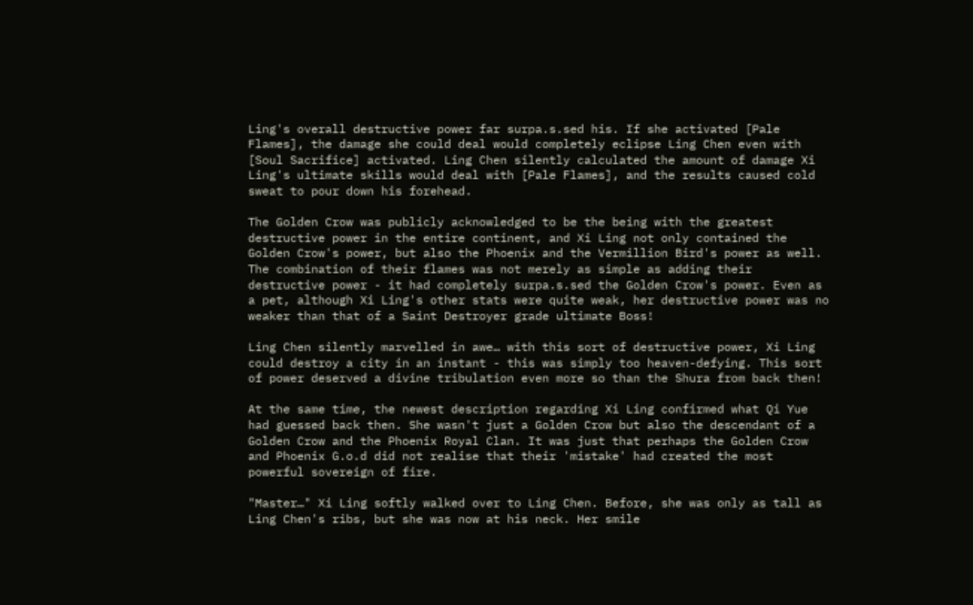Ling's overall destructive power far surpa.s.sed his. If she activated [Pale Flames], the damage she could deal would completely eclipse Ling Chen even with [Soul Sacrifice] activated. Ling Chen silently calculated the amount of damage Xi Ling's ultimate skills would deal with [Pale Flames], and the results caused cold sweat to pour down his forehead.

The Golden Crow was publicly acknowledged to be the being with the greatest destructive power in the entire continent, and Xi Ling not only contained the Golden Crow's power, but also the Phoenix and the Vermillion Bird's power as well. The combination of their flames was not merely as simple as adding their destructive power - it had completely surpa.s.sed the Golden Crow's power. Even as a pet, although Xi Ling's other stats were quite weak, her destructive power was no weaker than that of a Saint Destroyer grade ultimate Boss!

Ling Chen silently marvelled in awe… with this sort of destructive power, Xi Ling could destroy a city in an instant - this was simply too heaven-defying. This sort of power deserved a divine tribulation even more so than the Shura from back then!

At the same time, the newest description regarding Xi Ling confirmed what Qi Yue had guessed back then. She wasn't just a Golden Crow but also the descendant of a Golden Crow and the Phoenix Royal Clan. It was just that perhaps the Golden Crow and Phoenix G.o.d did not realise that their 'mistake' had created the most powerful sovereign of fire.

"Master…" Xi Ling softly walked over to Ling Chen. Before, she was only as tall as Ling Chen's ribs, but she was now at his neck. Her smile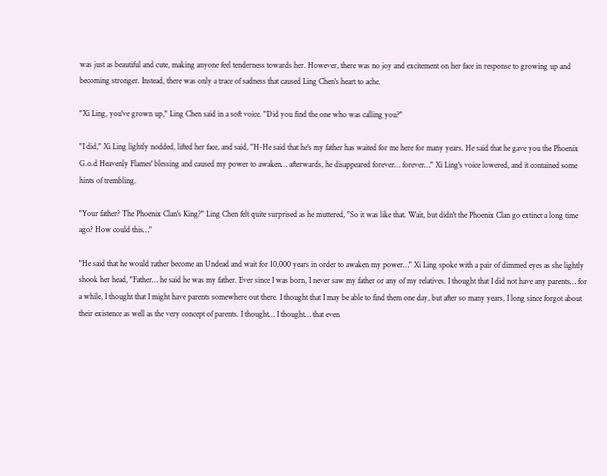was just as beautiful and cute, making anyone feel tenderness towards her. However, there was no joy and excitement on her face in response to growing up and becoming stronger. Instead, there was only a trace of sadness that caused Ling Chen's heart to ache.

"Xi Ling, you've grown up," Ling Chen said in a soft voice. "Did you find the one who was calling you?"

"I did," Xi Ling lightly nodded, lifted her face, and said, "H-He said that he's my father has waited for me here for many years. He said that he gave you the Phoenix G.o.d Heavenly Flames' blessing and caused my power to awaken… afterwards, he disappeared forever… forever…" Xi Ling's voice lowered, and it contained some hints of trembling.

"Your father? The Phoenix Clan's King?" Ling Chen felt quite surprised as he muttered, "So it was like that. Wait, but didn't the Phoenix Clan go extinct a long time ago? How could this…"

"He said that he would rather become an Undead and wait for 10,000 years in order to awaken my power…" Xi Ling spoke with a pair of dimmed eyes as she lightly shook her head, "Father… he said he was my father. Ever since I was born, I never saw my father or any of my relatives. I thought that I did not have any parents… for a while, I thought that I might have parents somewhere out there. I thought that I may be able to find them one day, but after so many years, I long since forgot about their existence as well as the very concept of parents. I thought… I thought… that even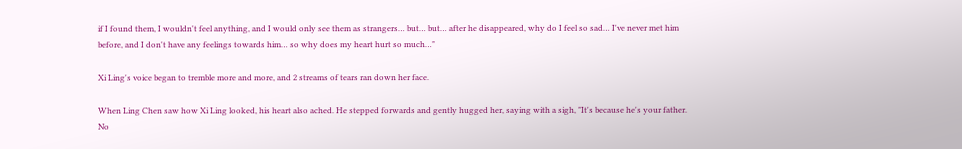if I found them, I wouldn't feel anything, and I would only see them as strangers… but… but… after he disappeared, why do I feel so sad… I've never met him before, and I don't have any feelings towards him… so why does my heart hurt so much…"

Xi Ling's voice began to tremble more and more, and 2 streams of tears ran down her face.

When Ling Chen saw how Xi Ling looked, his heart also ached. He stepped forwards and gently hugged her, saying with a sigh, "It's because he's your father. No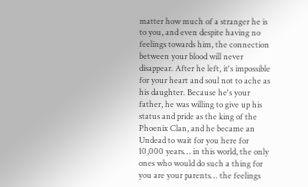matter how much of a stranger he is to you, and even despite having no feelings towards him, the connection between your blood will never disappear. After he left, it's impossible for your heart and soul not to ache as his daughter. Because he's your father, he was willing to give up his status and pride as the king of the Phoenix Clan, and he became an Undead to wait for you here for 10,000 years… in this world, the only ones who would do such a thing for you are your parents… the feelings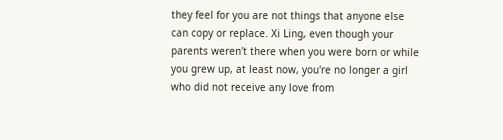they feel for you are not things that anyone else can copy or replace. Xi Ling, even though your parents weren't there when you were born or while you grew up, at least now, you're no longer a girl who did not receive any love from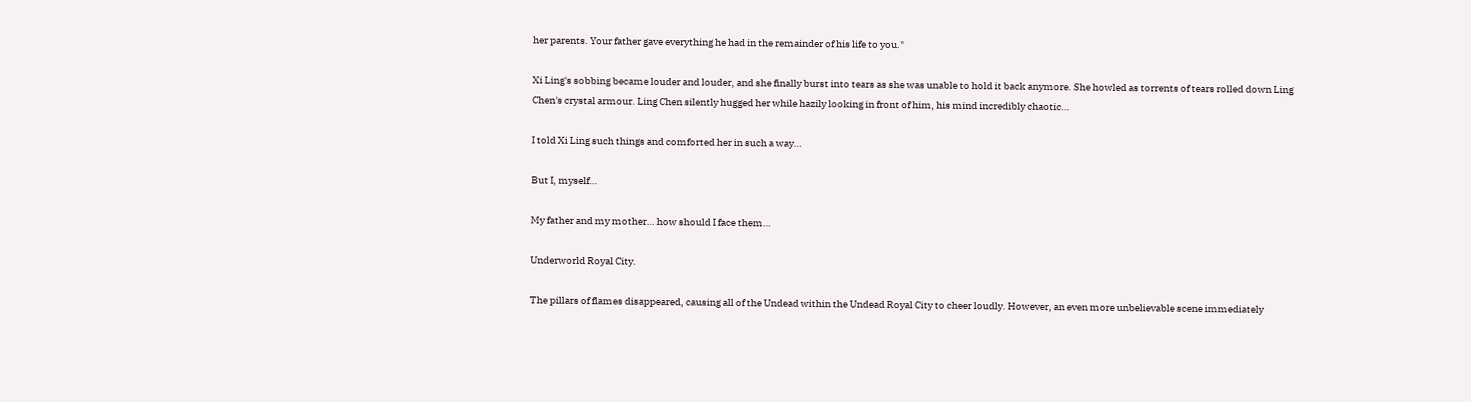her parents. Your father gave everything he had in the remainder of his life to you."

Xi Ling's sobbing became louder and louder, and she finally burst into tears as she was unable to hold it back anymore. She howled as torrents of tears rolled down Ling Chen's crystal armour. Ling Chen silently hugged her while hazily looking in front of him, his mind incredibly chaotic…

I told Xi Ling such things and comforted her in such a way…

But I, myself…

My father and my mother… how should I face them…

Underworld Royal City.

The pillars of flames disappeared, causing all of the Undead within the Undead Royal City to cheer loudly. However, an even more unbelievable scene immediately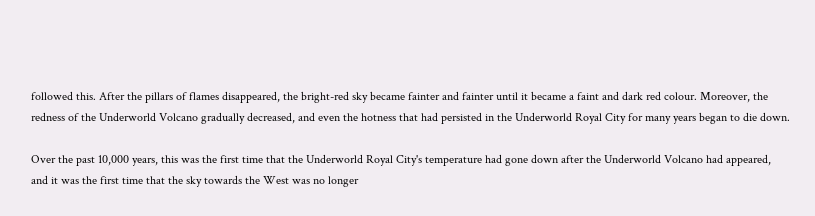followed this. After the pillars of flames disappeared, the bright-red sky became fainter and fainter until it became a faint and dark red colour. Moreover, the redness of the Underworld Volcano gradually decreased, and even the hotness that had persisted in the Underworld Royal City for many years began to die down.

Over the past 10,000 years, this was the first time that the Underworld Royal City's temperature had gone down after the Underworld Volcano had appeared, and it was the first time that the sky towards the West was no longer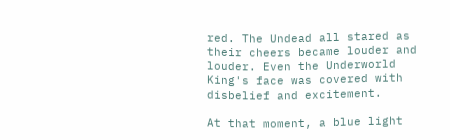red. The Undead all stared as their cheers became louder and louder. Even the Underworld King's face was covered with disbelief and excitement.

At that moment, a blue light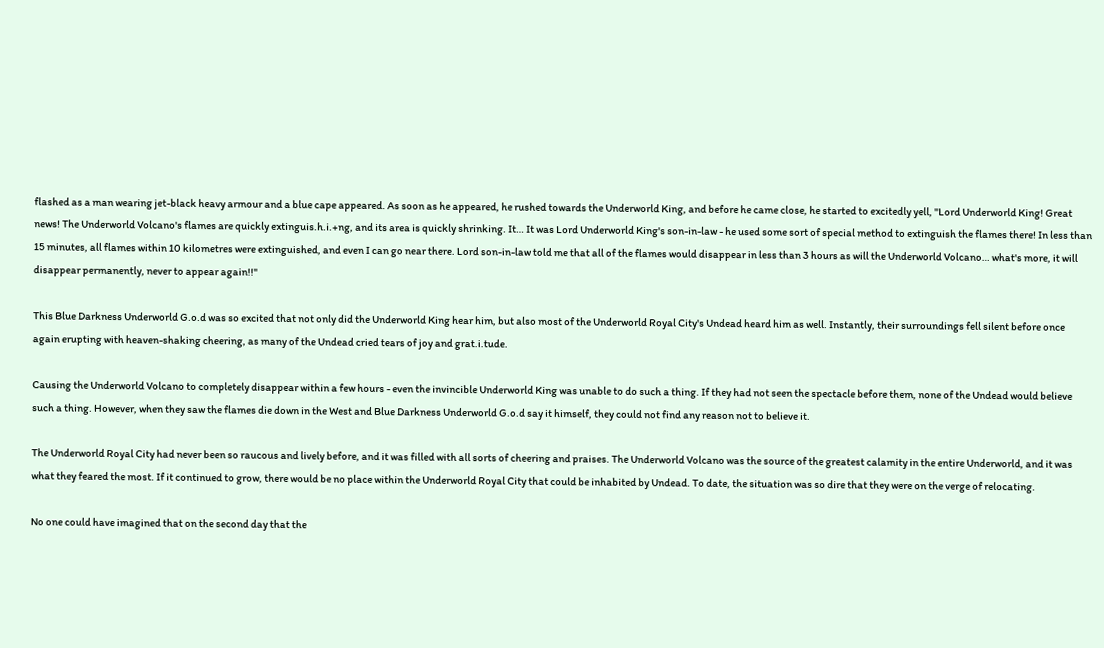flashed as a man wearing jet-black heavy armour and a blue cape appeared. As soon as he appeared, he rushed towards the Underworld King, and before he came close, he started to excitedly yell, "Lord Underworld King! Great news! The Underworld Volcano's flames are quickly extinguis.h.i.+ng, and its area is quickly shrinking. It… It was Lord Underworld King's son-in-law - he used some sort of special method to extinguish the flames there! In less than 15 minutes, all flames within 10 kilometres were extinguished, and even I can go near there. Lord son-in-law told me that all of the flames would disappear in less than 3 hours as will the Underworld Volcano… what's more, it will disappear permanently, never to appear again!!"

This Blue Darkness Underworld G.o.d was so excited that not only did the Underworld King hear him, but also most of the Underworld Royal City's Undead heard him as well. Instantly, their surroundings fell silent before once again erupting with heaven-shaking cheering, as many of the Undead cried tears of joy and grat.i.tude.

Causing the Underworld Volcano to completely disappear within a few hours - even the invincible Underworld King was unable to do such a thing. If they had not seen the spectacle before them, none of the Undead would believe such a thing. However, when they saw the flames die down in the West and Blue Darkness Underworld G.o.d say it himself, they could not find any reason not to believe it.

The Underworld Royal City had never been so raucous and lively before, and it was filled with all sorts of cheering and praises. The Underworld Volcano was the source of the greatest calamity in the entire Underworld, and it was what they feared the most. If it continued to grow, there would be no place within the Underworld Royal City that could be inhabited by Undead. To date, the situation was so dire that they were on the verge of relocating.

No one could have imagined that on the second day that the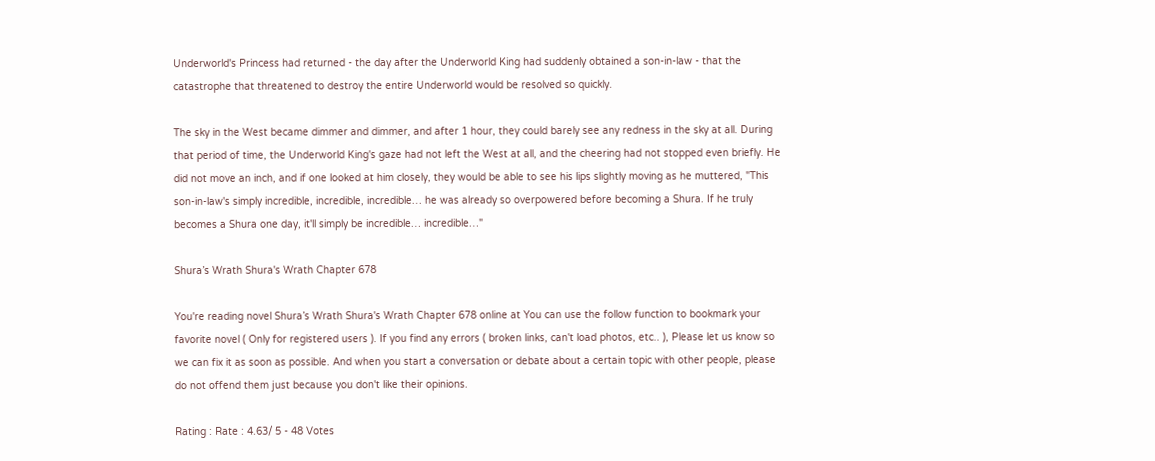Underworld's Princess had returned - the day after the Underworld King had suddenly obtained a son-in-law - that the catastrophe that threatened to destroy the entire Underworld would be resolved so quickly.

The sky in the West became dimmer and dimmer, and after 1 hour, they could barely see any redness in the sky at all. During that period of time, the Underworld King's gaze had not left the West at all, and the cheering had not stopped even briefly. He did not move an inch, and if one looked at him closely, they would be able to see his lips slightly moving as he muttered, "This son-in-law's simply incredible, incredible, incredible… he was already so overpowered before becoming a Shura. If he truly becomes a Shura one day, it'll simply be incredible… incredible…"

Shura’s Wrath Shura's Wrath Chapter 678

You're reading novel Shura’s Wrath Shura's Wrath Chapter 678 online at You can use the follow function to bookmark your favorite novel ( Only for registered users ). If you find any errors ( broken links, can't load photos, etc.. ), Please let us know so we can fix it as soon as possible. And when you start a conversation or debate about a certain topic with other people, please do not offend them just because you don't like their opinions.

Rating : Rate : 4.63/ 5 - 48 Votes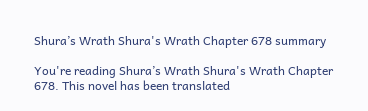Shura’s Wrath Shura's Wrath Chapter 678 summary

You're reading Shura’s Wrath Shura's Wrath Chapter 678. This novel has been translated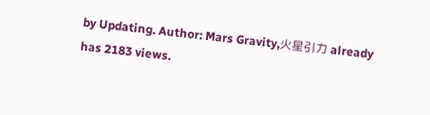by Updating. Author: Mars Gravity,火星引力 already has 2183 views.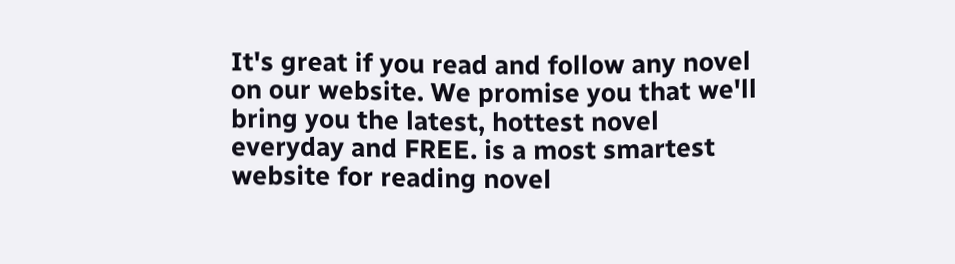It's great if you read and follow any novel on our website. We promise you that we'll bring you the latest, hottest novel everyday and FREE. is a most smartest website for reading novel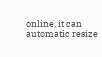online, it can automatic resize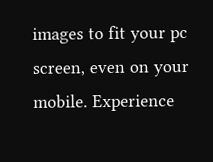images to fit your pc screen, even on your mobile. Experience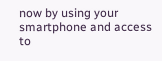now by using your smartphone and access to